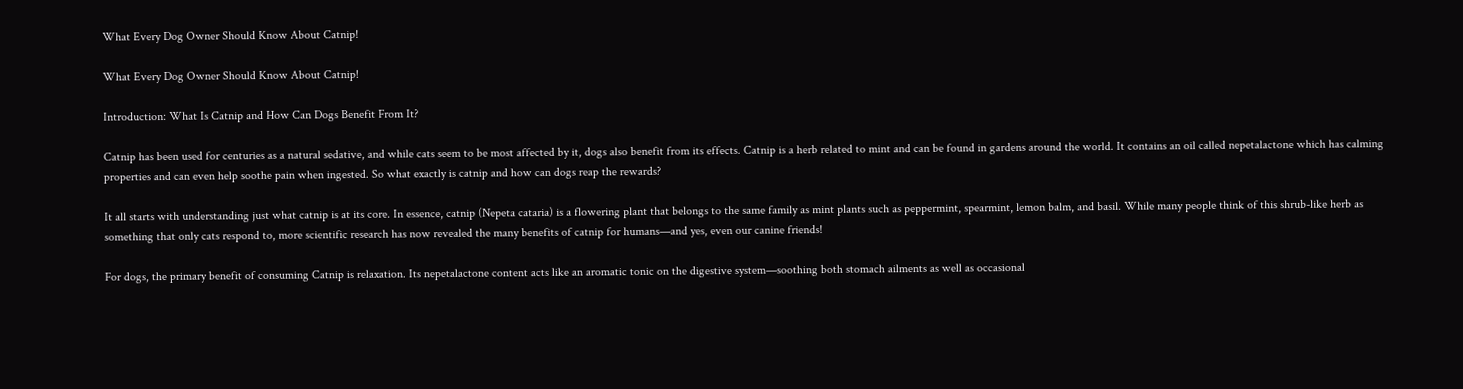What Every Dog Owner Should Know About Catnip!

What Every Dog Owner Should Know About Catnip!

Introduction: What Is Catnip and How Can Dogs Benefit From It?

Catnip has been used for centuries as a natural sedative, and while cats seem to be most affected by it, dogs also benefit from its effects. Catnip is a herb related to mint and can be found in gardens around the world. It contains an oil called nepetalactone which has calming properties and can even help soothe pain when ingested. So what exactly is catnip and how can dogs reap the rewards?

It all starts with understanding just what catnip is at its core. In essence, catnip (Nepeta cataria) is a flowering plant that belongs to the same family as mint plants such as peppermint, spearmint, lemon balm, and basil. While many people think of this shrub-like herb as something that only cats respond to, more scientific research has now revealed the many benefits of catnip for humans—and yes, even our canine friends!

For dogs, the primary benefit of consuming Catnip is relaxation. Its nepetalactone content acts like an aromatic tonic on the digestive system—soothing both stomach ailments as well as occasional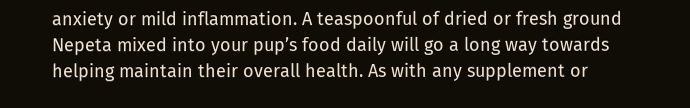anxiety or mild inflammation. A teaspoonful of dried or fresh ground Nepeta mixed into your pup’s food daily will go a long way towards helping maintain their overall health. As with any supplement or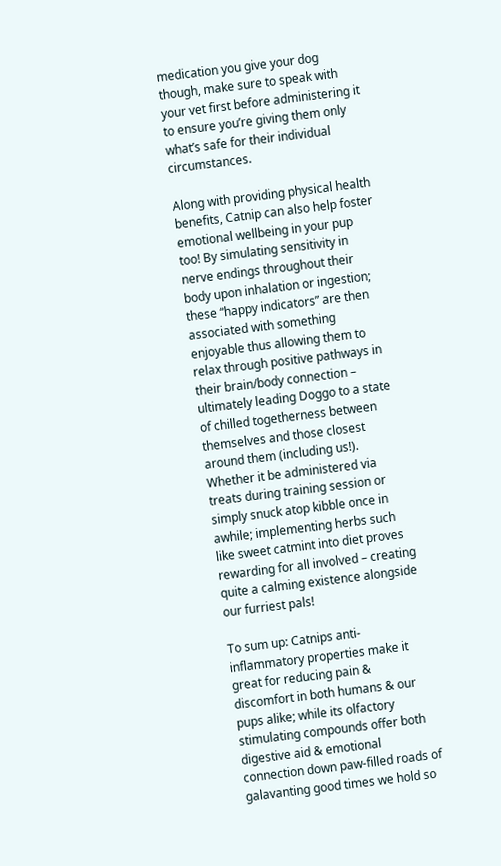medication you give your dog though, make sure to speak with your vet first before administering it to ensure you’re giving them only what’s safe for their individual circumstances.

Along with providing physical health benefits, Catnip can also help foster emotional wellbeing in your pup too! By simulating sensitivity in nerve endings throughout their body upon inhalation or ingestion; these “happy indicators” are then associated with something enjoyable thus allowing them to relax through positive pathways in their brain/body connection – ultimately leading Doggo to a state of chilled togetherness between themselves and those closest around them (including us!). Whether it be administered via treats during training session or simply snuck atop kibble once in awhile; implementing herbs such like sweet catmint into diet proves rewarding for all involved – creating quite a calming existence alongside our furriest pals!

To sum up: Catnips anti-inflammatory properties make it great for reducing pain & discomfort in both humans & our pups alike; while its olfactory stimulating compounds offer both digestive aid & emotional connection down paw-filled roads of galavanting good times we hold so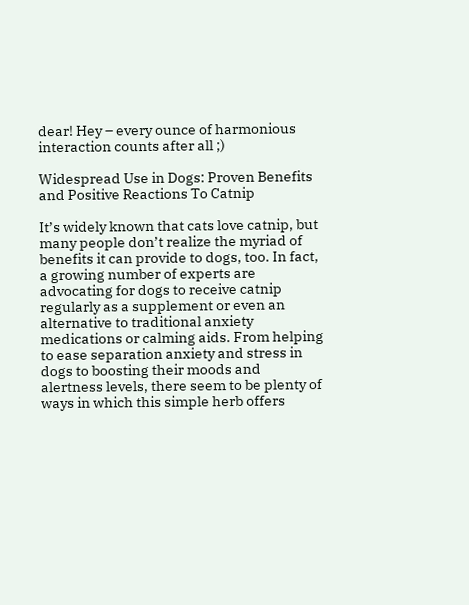dear! Hey – every ounce of harmonious interaction counts after all ;)

Widespread Use in Dogs: Proven Benefits and Positive Reactions To Catnip

It’s widely known that cats love catnip, but many people don’t realize the myriad of benefits it can provide to dogs, too. In fact, a growing number of experts are advocating for dogs to receive catnip regularly as a supplement or even an alternative to traditional anxiety medications or calming aids. From helping to ease separation anxiety and stress in dogs to boosting their moods and alertness levels, there seem to be plenty of ways in which this simple herb offers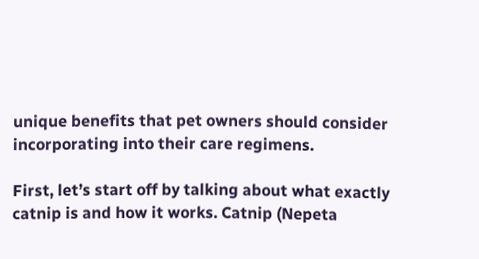unique benefits that pet owners should consider incorporating into their care regimens.

First, let’s start off by talking about what exactly catnip is and how it works. Catnip (Nepeta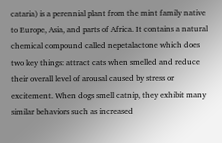cataria) is a perennial plant from the mint family native to Europe, Asia, and parts of Africa. It contains a natural chemical compound called nepetalactone which does two key things: attract cats when smelled and reduce their overall level of arousal caused by stress or excitement. When dogs smell catnip, they exhibit many similar behaviors such as increased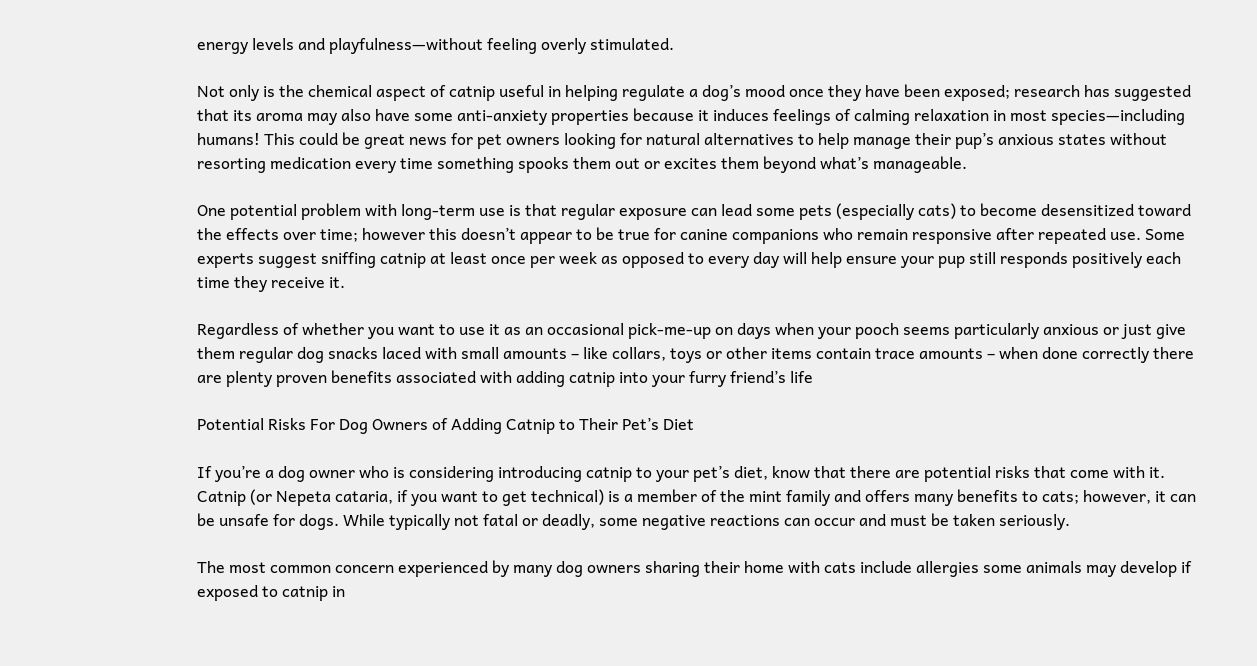energy levels and playfulness—without feeling overly stimulated.

Not only is the chemical aspect of catnip useful in helping regulate a dog’s mood once they have been exposed; research has suggested that its aroma may also have some anti-anxiety properties because it induces feelings of calming relaxation in most species—including humans! This could be great news for pet owners looking for natural alternatives to help manage their pup’s anxious states without resorting medication every time something spooks them out or excites them beyond what’s manageable.

One potential problem with long-term use is that regular exposure can lead some pets (especially cats) to become desensitized toward the effects over time; however this doesn’t appear to be true for canine companions who remain responsive after repeated use. Some experts suggest sniffing catnip at least once per week as opposed to every day will help ensure your pup still responds positively each time they receive it.

Regardless of whether you want to use it as an occasional pick-me-up on days when your pooch seems particularly anxious or just give them regular dog snacks laced with small amounts – like collars, toys or other items contain trace amounts – when done correctly there are plenty proven benefits associated with adding catnip into your furry friend’s life

Potential Risks For Dog Owners of Adding Catnip to Their Pet’s Diet

If you’re a dog owner who is considering introducing catnip to your pet’s diet, know that there are potential risks that come with it. Catnip (or Nepeta cataria, if you want to get technical) is a member of the mint family and offers many benefits to cats; however, it can be unsafe for dogs. While typically not fatal or deadly, some negative reactions can occur and must be taken seriously.

The most common concern experienced by many dog owners sharing their home with cats include allergies some animals may develop if exposed to catnip in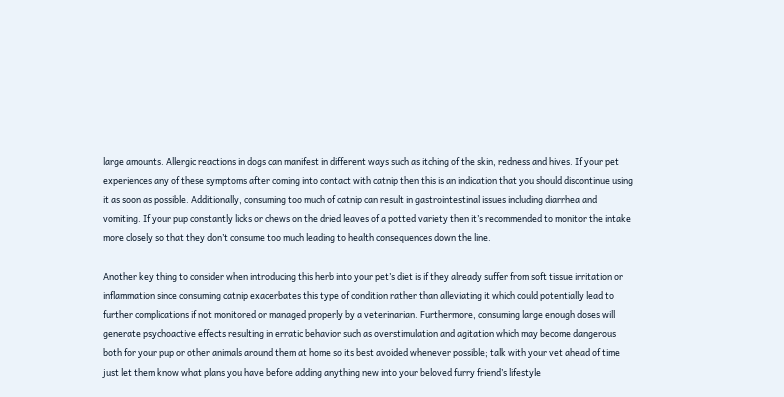large amounts. Allergic reactions in dogs can manifest in different ways such as itching of the skin, redness and hives. If your pet experiences any of these symptoms after coming into contact with catnip then this is an indication that you should discontinue using it as soon as possible. Additionally, consuming too much of catnip can result in gastrointestinal issues including diarrhea and vomiting. If your pup constantly licks or chews on the dried leaves of a potted variety then it’s recommended to monitor the intake more closely so that they don’t consume too much leading to health consequences down the line.

Another key thing to consider when introducing this herb into your pet’s diet is if they already suffer from soft tissue irritation or inflammation since consuming catnip exacerbates this type of condition rather than alleviating it which could potentially lead to further complications if not monitored or managed properly by a veterinarian. Furthermore, consuming large enough doses will generate psychoactive effects resulting in erratic behavior such as overstimulation and agitation which may become dangerous both for your pup or other animals around them at home so its best avoided whenever possible; talk with your vet ahead of time just let them know what plans you have before adding anything new into your beloved furry friend’s lifestyle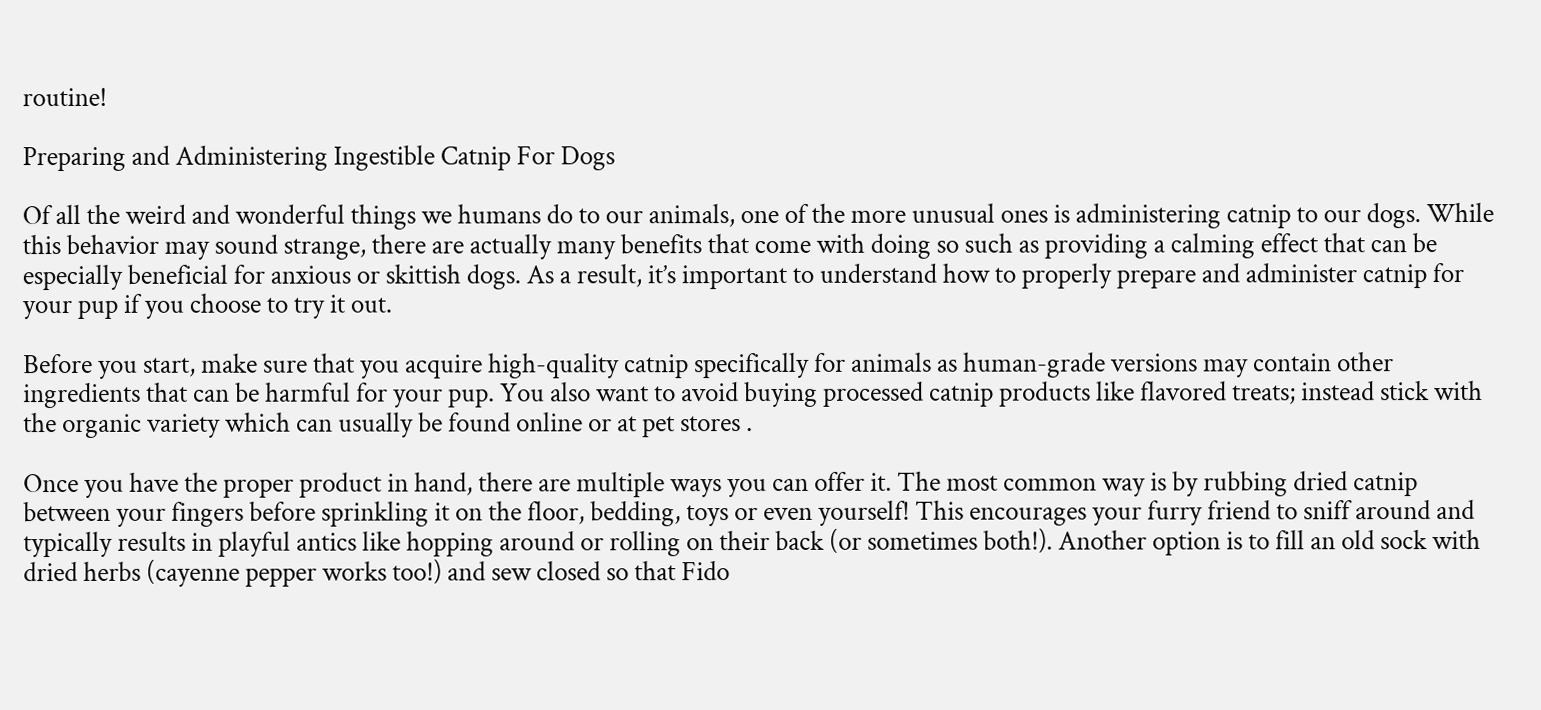routine!

Preparing and Administering Ingestible Catnip For Dogs

Of all the weird and wonderful things we humans do to our animals, one of the more unusual ones is administering catnip to our dogs. While this behavior may sound strange, there are actually many benefits that come with doing so such as providing a calming effect that can be especially beneficial for anxious or skittish dogs. As a result, it’s important to understand how to properly prepare and administer catnip for your pup if you choose to try it out.

Before you start, make sure that you acquire high-quality catnip specifically for animals as human-grade versions may contain other ingredients that can be harmful for your pup. You also want to avoid buying processed catnip products like flavored treats; instead stick with the organic variety which can usually be found online or at pet stores .

Once you have the proper product in hand, there are multiple ways you can offer it. The most common way is by rubbing dried catnip between your fingers before sprinkling it on the floor, bedding, toys or even yourself! This encourages your furry friend to sniff around and typically results in playful antics like hopping around or rolling on their back (or sometimes both!). Another option is to fill an old sock with dried herbs (cayenne pepper works too!) and sew closed so that Fido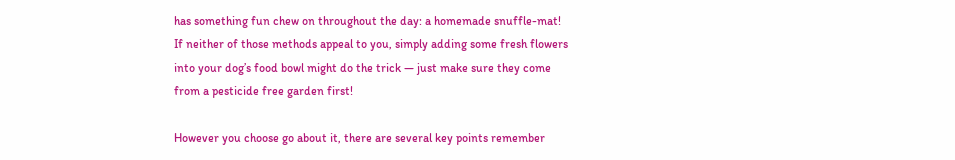has something fun chew on throughout the day: a homemade snuffle-mat! If neither of those methods appeal to you, simply adding some fresh flowers into your dog’s food bowl might do the trick — just make sure they come from a pesticide free garden first!

However you choose go about it, there are several key points remember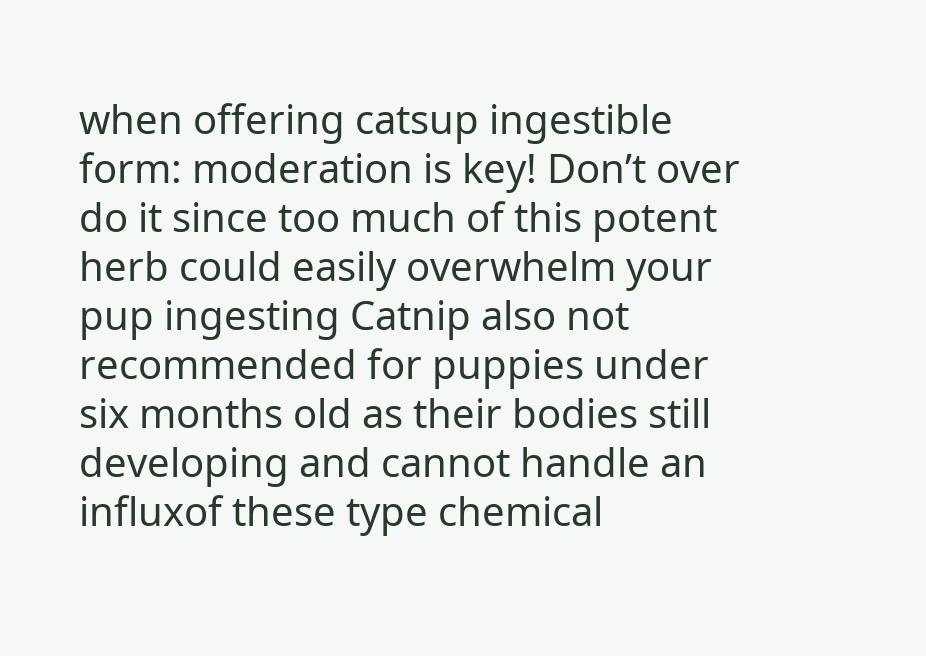when offering catsup ingestible form: moderation is key! Don’t over do it since too much of this potent herb could easily overwhelm your pup ingesting Catnip also not recommended for puppies under six months old as their bodies still developing and cannot handle an influxof these type chemical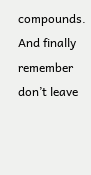compounds. And finally remember don’t leave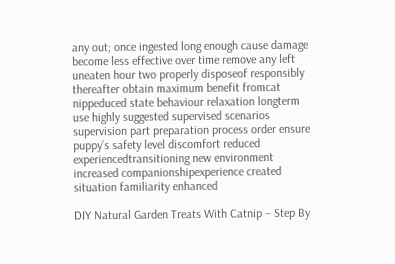any out; once ingested long enough cause damage become less effective over time remove any left uneaten hour two properly disposeof responsibly thereafter obtain maximum benefit fromcat nippeduced state behaviour relaxation longterm use highly suggested supervised scenarios supervision part preparation process order ensure puppy’s safety level discomfort reduced experiencedtransitioning new environment increased companionshipexperience created situation familiarity enhanced

DIY Natural Garden Treats With Catnip – Step By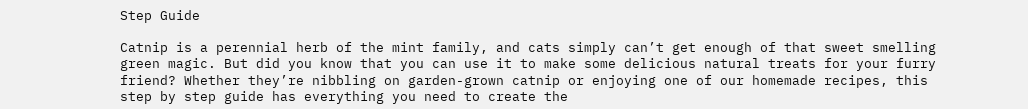Step Guide

Catnip is a perennial herb of the mint family, and cats simply can’t get enough of that sweet smelling green magic. But did you know that you can use it to make some delicious natural treats for your furry friend? Whether they’re nibbling on garden-grown catnip or enjoying one of our homemade recipes, this step by step guide has everything you need to create the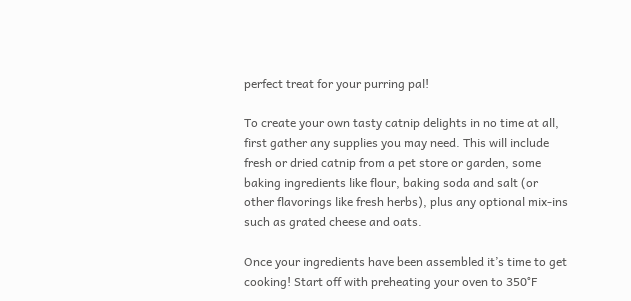perfect treat for your purring pal!

To create your own tasty catnip delights in no time at all, first gather any supplies you may need. This will include fresh or dried catnip from a pet store or garden, some baking ingredients like flour, baking soda and salt (or other flavorings like fresh herbs), plus any optional mix-ins such as grated cheese and oats.

Once your ingredients have been assembled it’s time to get cooking! Start off with preheating your oven to 350°F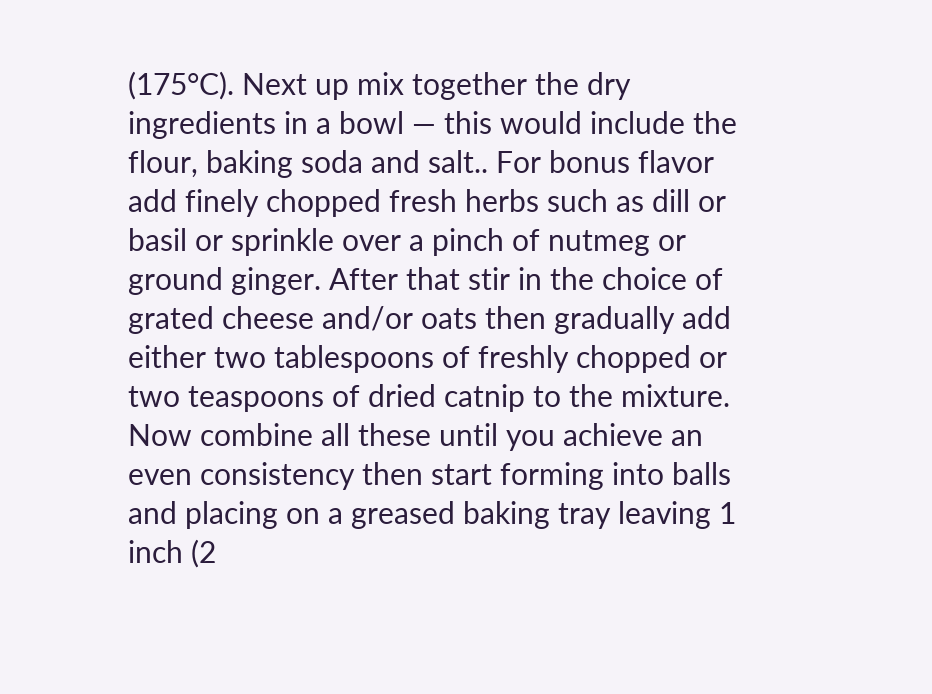(175°C). Next up mix together the dry ingredients in a bowl — this would include the flour, baking soda and salt.. For bonus flavor add finely chopped fresh herbs such as dill or basil or sprinkle over a pinch of nutmeg or ground ginger. After that stir in the choice of grated cheese and/or oats then gradually add either two tablespoons of freshly chopped or two teaspoons of dried catnip to the mixture. Now combine all these until you achieve an even consistency then start forming into balls and placing on a greased baking tray leaving 1 inch (2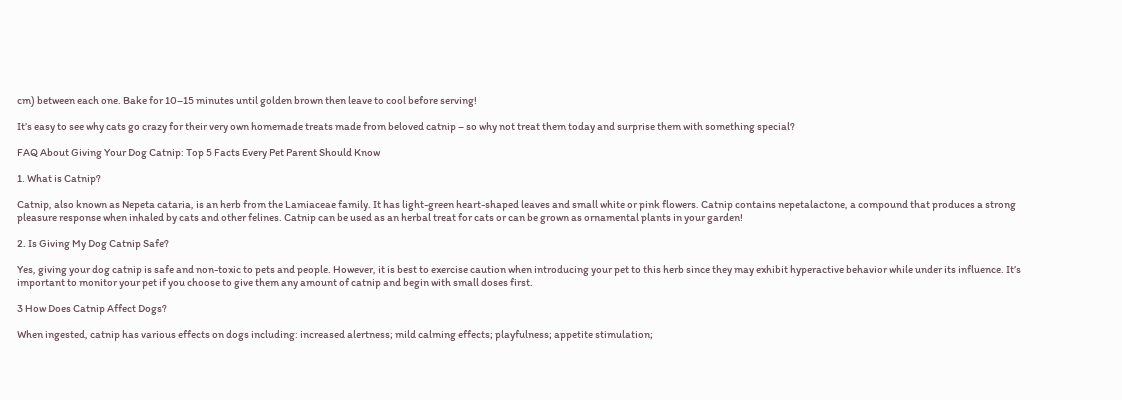cm) between each one. Bake for 10–15 minutes until golden brown then leave to cool before serving!

It’s easy to see why cats go crazy for their very own homemade treats made from beloved catnip – so why not treat them today and surprise them with something special?

FAQ About Giving Your Dog Catnip: Top 5 Facts Every Pet Parent Should Know

1. What is Catnip?

Catnip, also known as Nepeta cataria, is an herb from the Lamiaceae family. It has light-green heart-shaped leaves and small white or pink flowers. Catnip contains nepetalactone, a compound that produces a strong pleasure response when inhaled by cats and other felines. Catnip can be used as an herbal treat for cats or can be grown as ornamental plants in your garden!

2. Is Giving My Dog Catnip Safe?

Yes, giving your dog catnip is safe and non-toxic to pets and people. However, it is best to exercise caution when introducing your pet to this herb since they may exhibit hyperactive behavior while under its influence. It’s important to monitor your pet if you choose to give them any amount of catnip and begin with small doses first.

3 How Does Catnip Affect Dogs?

When ingested, catnip has various effects on dogs including: increased alertness; mild calming effects; playfulness; appetite stimulation;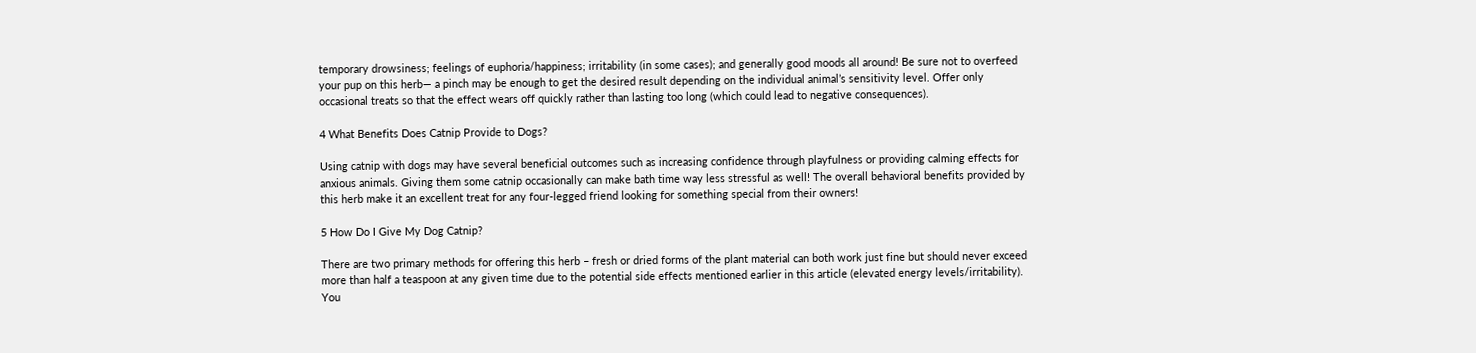temporary drowsiness; feelings of euphoria/happiness; irritability (in some cases); and generally good moods all around! Be sure not to overfeed your pup on this herb— a pinch may be enough to get the desired result depending on the individual animal’s sensitivity level. Offer only occasional treats so that the effect wears off quickly rather than lasting too long (which could lead to negative consequences).

4 What Benefits Does Catnip Provide to Dogs?

Using catnip with dogs may have several beneficial outcomes such as increasing confidence through playfulness or providing calming effects for anxious animals. Giving them some catnip occasionally can make bath time way less stressful as well! The overall behavioral benefits provided by this herb make it an excellent treat for any four-legged friend looking for something special from their owners!

5 How Do I Give My Dog Catnip?

There are two primary methods for offering this herb – fresh or dried forms of the plant material can both work just fine but should never exceed more than half a teaspoon at any given time due to the potential side effects mentioned earlier in this article (elevated energy levels/irritability). You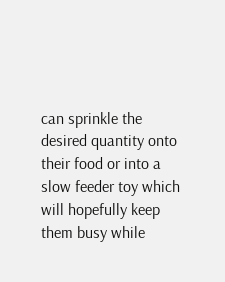can sprinkle the desired quantity onto their food or into a slow feeder toy which will hopefully keep them busy while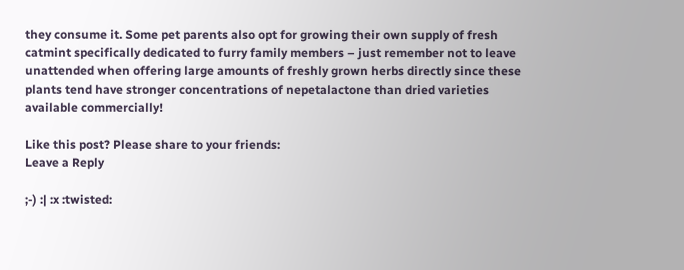they consume it. Some pet parents also opt for growing their own supply of fresh catmint specifically dedicated to furry family members – just remember not to leave unattended when offering large amounts of freshly grown herbs directly since these plants tend have stronger concentrations of nepetalactone than dried varieties available commercially!

Like this post? Please share to your friends:
Leave a Reply

;-) :| :x :twisted: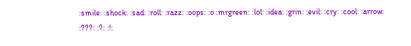:smile: :shock: :sad: :roll: :razz: :oops: :o :mrgreen: :lol: :idea: :grin: :evil: :cry: :cool: :arrow: :???: :?: :!: